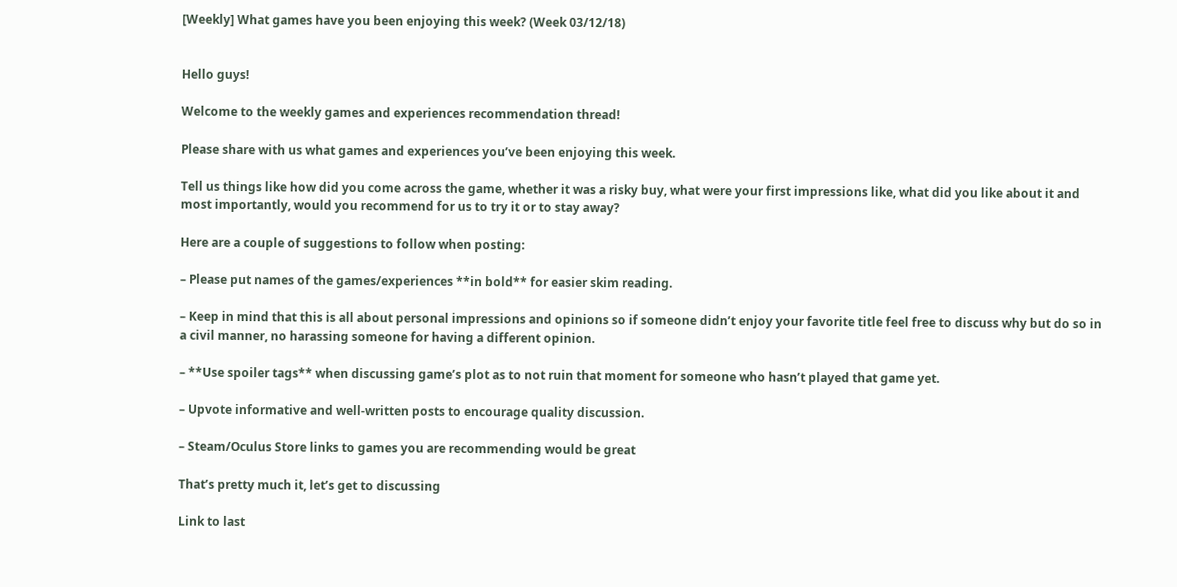[Weekly] What games have you been enjoying this week? (Week 03/12/18)


Hello guys!

Welcome to the weekly games and experiences recommendation thread!

Please share with us what games and experiences you’ve been enjoying this week.

Tell us things like how did you come across the game, whether it was a risky buy, what were your first impressions like, what did you like about it and most importantly, would you recommend for us to try it or to stay away?

Here are a couple of suggestions to follow when posting:

– Please put names of the games/experiences **in bold** for easier skim reading.

– Keep in mind that this is all about personal impressions and opinions so if someone didn’t enjoy your favorite title feel free to discuss why but do so in a civil manner, no harassing someone for having a different opinion.

– **Use spoiler tags** when discussing game’s plot as to not ruin that moment for someone who hasn’t played that game yet.

– Upvote informative and well-written posts to encourage quality discussion.

– Steam/Oculus Store links to games you are recommending would be great

That’s pretty much it, let’s get to discussing

Link to last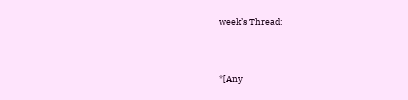week’s Thread:


*[Any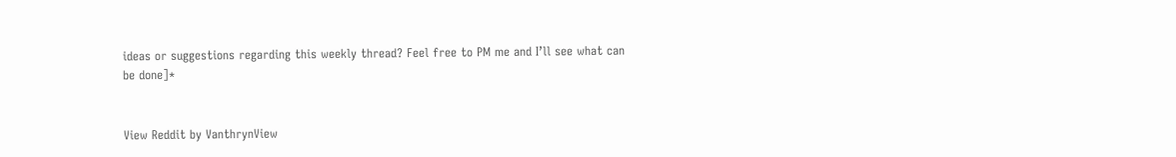ideas or suggestions regarding this weekly thread? Feel free to PM me and I’ll see what can be done]*


View Reddit by VanthrynView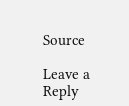Source

Leave a Reply